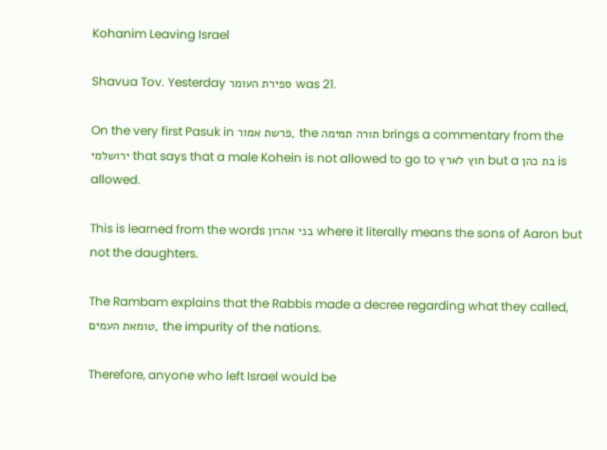Kohanim Leaving Israel

Shavua Tov. Yesterday ספירת העומר was 21.

On the very first Pasuk in פרשת אמור, the תורה תמימה brings a commentary from the ירושלמי that says that a male Kohein is not allowed to go to חוץ לארץ but a בת כהן is allowed.

This is learned from the words בני אהרון where it literally means the sons of Aaron but not the daughters.

The Rambam explains that the Rabbis made a decree regarding what they called, טומאת העמים, the impurity of the nations.

Therefore, anyone who left Israel would be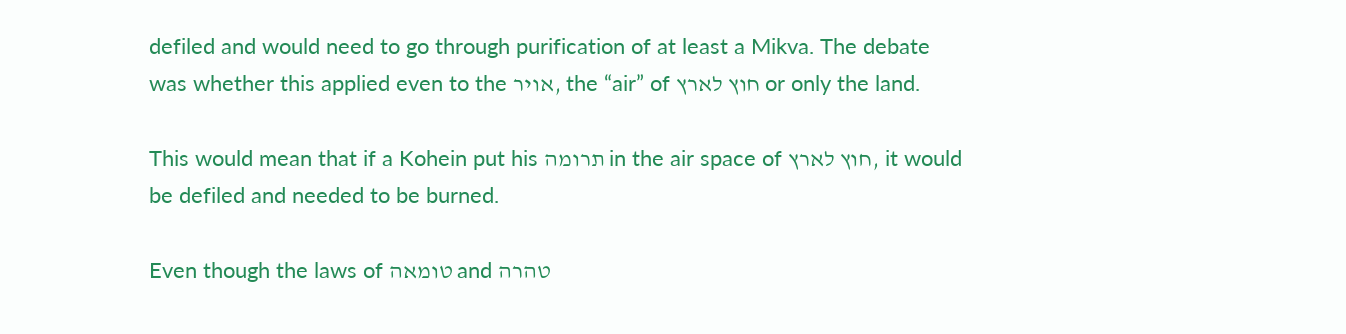defiled and would need to go through purification of at least a Mikva. The debate was whether this applied even to the אויר, the “air” of חוץ לארץ or only the land.

This would mean that if a Kohein put his תרומה in the air space of חוץ לארץ, it would be defiled and needed to be burned.

Even though the laws of טומאה and טהרה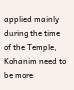applied mainly during the time of the Temple, Kohanim need to be more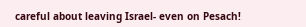careful about leaving Israel- even on Pesach!